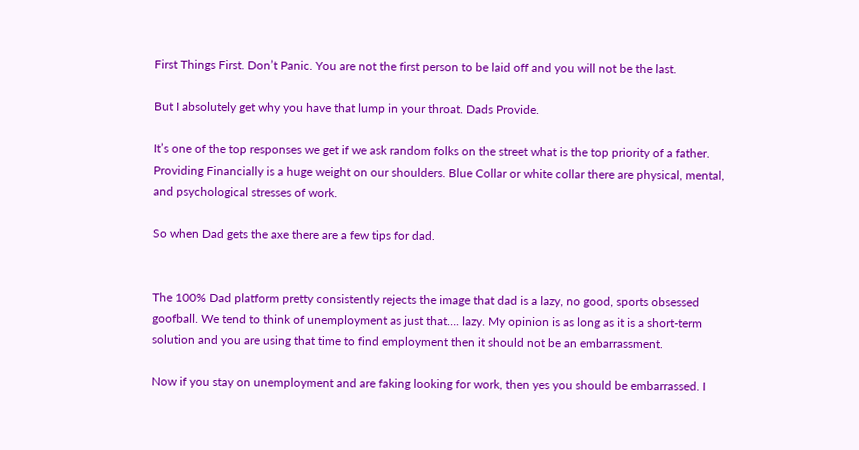First Things First. Don’t Panic. You are not the first person to be laid off and you will not be the last.

But I absolutely get why you have that lump in your throat. Dads Provide.

It’s one of the top responses we get if we ask random folks on the street what is the top priority of a father. Providing Financially is a huge weight on our shoulders. Blue Collar or white collar there are physical, mental, and psychological stresses of work.

So when Dad gets the axe there are a few tips for dad.


The 100% Dad platform pretty consistently rejects the image that dad is a lazy, no good, sports obsessed goofball. We tend to think of unemployment as just that…. lazy. My opinion is as long as it is a short-term solution and you are using that time to find employment then it should not be an embarrassment.

Now if you stay on unemployment and are faking looking for work, then yes you should be embarrassed. I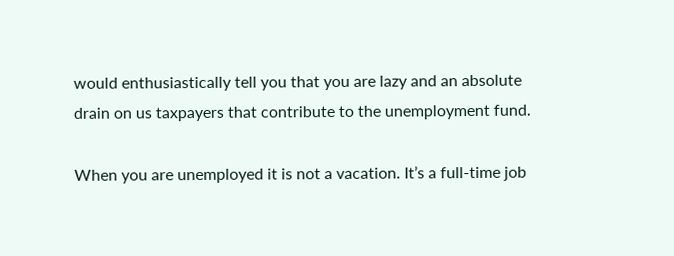would enthusiastically tell you that you are lazy and an absolute drain on us taxpayers that contribute to the unemployment fund.

When you are unemployed it is not a vacation. It’s a full-time job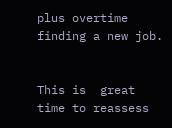plus overtime finding a new job.


This is  great time to reassess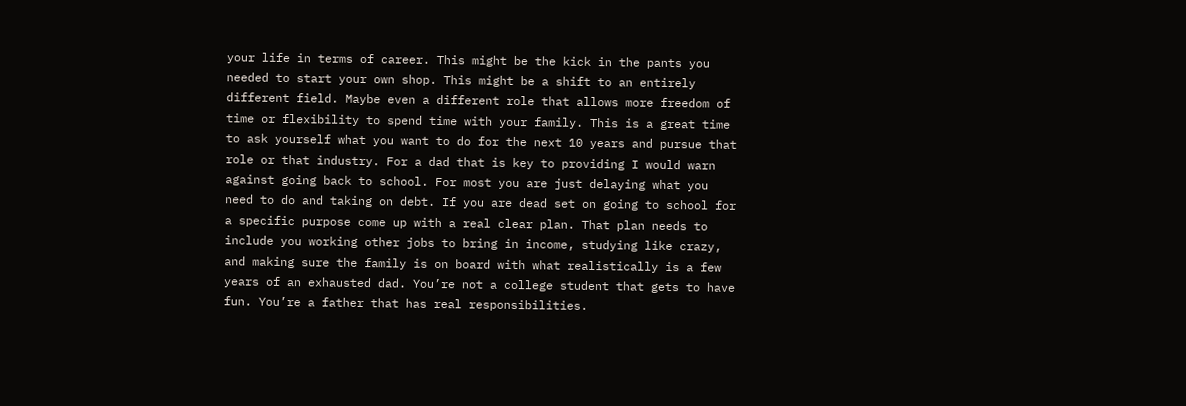your life in terms of career. This might be the kick in the pants you needed to start your own shop. This might be a shift to an entirely different field. Maybe even a different role that allows more freedom of time or flexibility to spend time with your family. This is a great time to ask yourself what you want to do for the next 10 years and pursue that role or that industry. For a dad that is key to providing I would warn against going back to school. For most you are just delaying what you need to do and taking on debt. If you are dead set on going to school for a specific purpose come up with a real clear plan. That plan needs to include you working other jobs to bring in income, studying like crazy, and making sure the family is on board with what realistically is a few years of an exhausted dad. You’re not a college student that gets to have fun. You’re a father that has real responsibilities.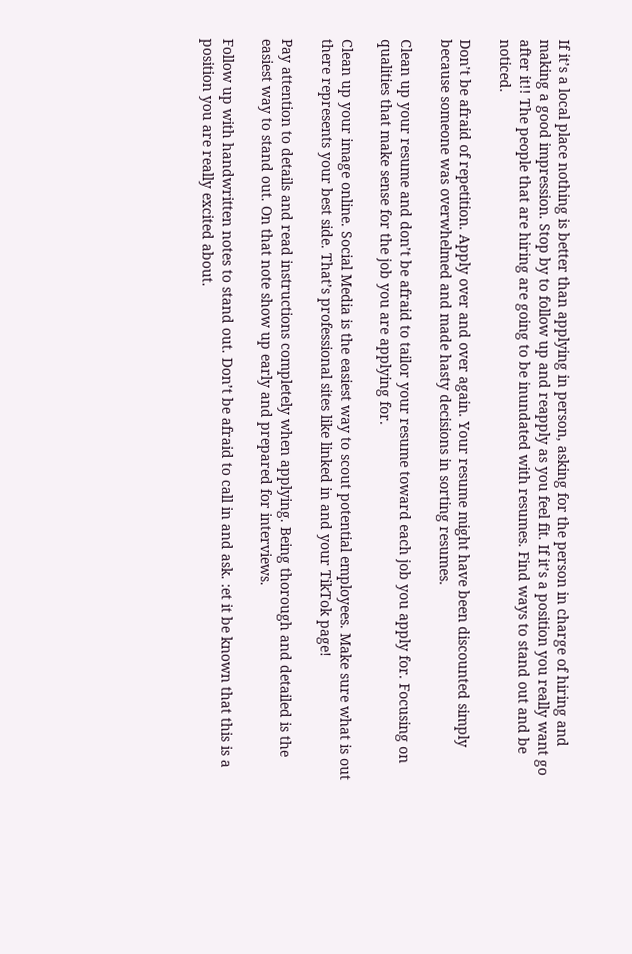If it’s a local place nothing is better than applying in person, asking for the person in charge of hiring and making a good impression. Stop by to follow up and reapply as you feel fit. If it’s a position you really want go after it!! The people that are hiring are going to be inundated with resumes. Find ways to stand out and be noticed.

Don’t be afraid of repetition. Apply over and over again. Your resume might have been discounted simply because someone was overwhelmed and made hasty decisions in sorting resumes.

Clean up your resume and don’t be afraid to tailor your resume toward each job you apply for. Focusing on qualities that make sense for the job you are applying for.

Clean up your image online. Social Media is the easiest way to scout potential employees. Make sure what is out there represents your best side. That’s professional sites like linked in and your TikTok page!

Pay attention to details and read instructions completely when applying. Being thorough and detailed is the easiest way to stand out. On that note show up early and prepared for interviews.

Follow up with handwritten notes to stand out. Don’t be afraid to call in and ask. :et it be known that this is a position you are really excited about.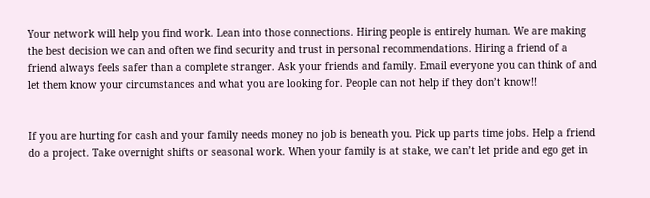Your network will help you find work. Lean into those connections. Hiring people is entirely human. We are making the best decision we can and often we find security and trust in personal recommendations. Hiring a friend of a friend always feels safer than a complete stranger. Ask your friends and family. Email everyone you can think of and let them know your circumstances and what you are looking for. People can not help if they don’t know!!


If you are hurting for cash and your family needs money no job is beneath you. Pick up parts time jobs. Help a friend do a project. Take overnight shifts or seasonal work. When your family is at stake, we can’t let pride and ego get in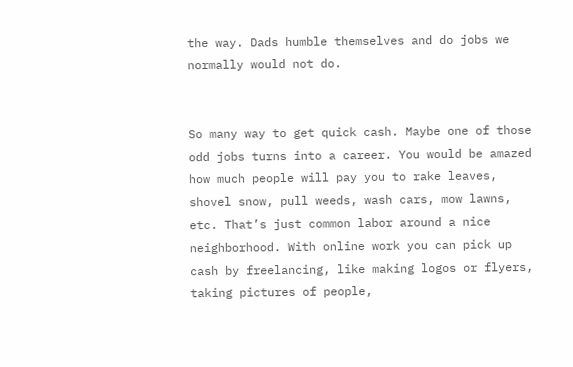the way. Dads humble themselves and do jobs we normally would not do.


So many way to get quick cash. Maybe one of those odd jobs turns into a career. You would be amazed how much people will pay you to rake leaves, shovel snow, pull weeds, wash cars, mow lawns, etc. That’s just common labor around a nice neighborhood. With online work you can pick up cash by freelancing, like making logos or flyers, taking pictures of people,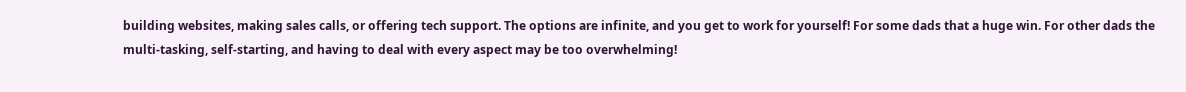building websites, making sales calls, or offering tech support. The options are infinite, and you get to work for yourself! For some dads that a huge win. For other dads the multi-tasking, self-starting, and having to deal with every aspect may be too overwhelming!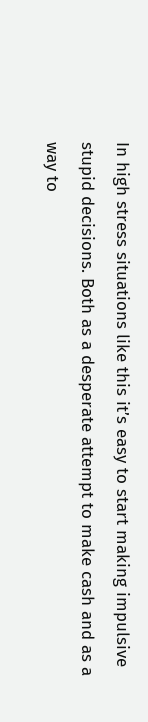In high stress situations like this it’s easy to start making impulsive stupid decisions. Both as a desperate attempt to make cash and as a way to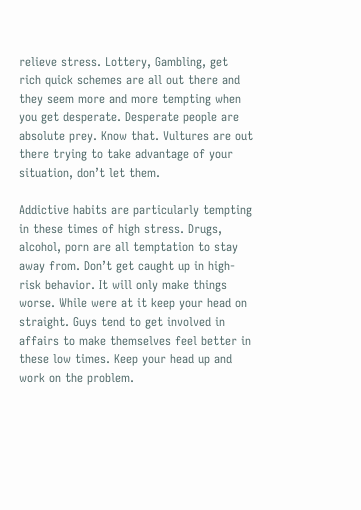relieve stress. Lottery, Gambling, get rich quick schemes are all out there and they seem more and more tempting when you get desperate. Desperate people are absolute prey. Know that. Vultures are out there trying to take advantage of your situation, don’t let them.

Addictive habits are particularly tempting in these times of high stress. Drugs, alcohol, porn are all temptation to stay away from. Don’t get caught up in high-risk behavior. It will only make things worse. While were at it keep your head on straight. Guys tend to get involved in affairs to make themselves feel better in these low times. Keep your head up and work on the problem.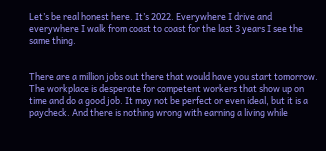Let’s be real honest here. It’s 2022. Everywhere I drive and everywhere I walk from coast to coast for the last 3 years I see the same thing.


There are a million jobs out there that would have you start tomorrow. The workplace is desperate for competent workers that show up on time and do a good job. It may not be perfect or even ideal, but it is a paycheck. And there is nothing wrong with earning a living while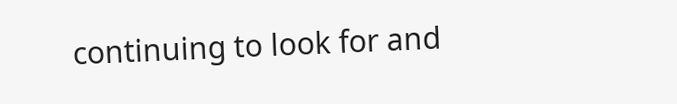continuing to look for and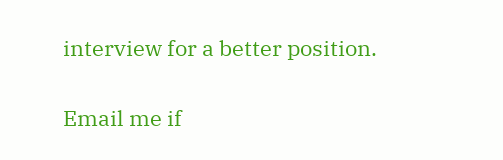interview for a better position.

Email me if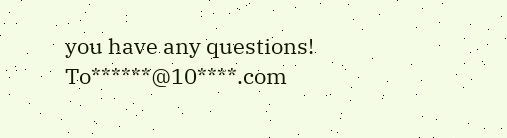you have any questions! To******@10****.com